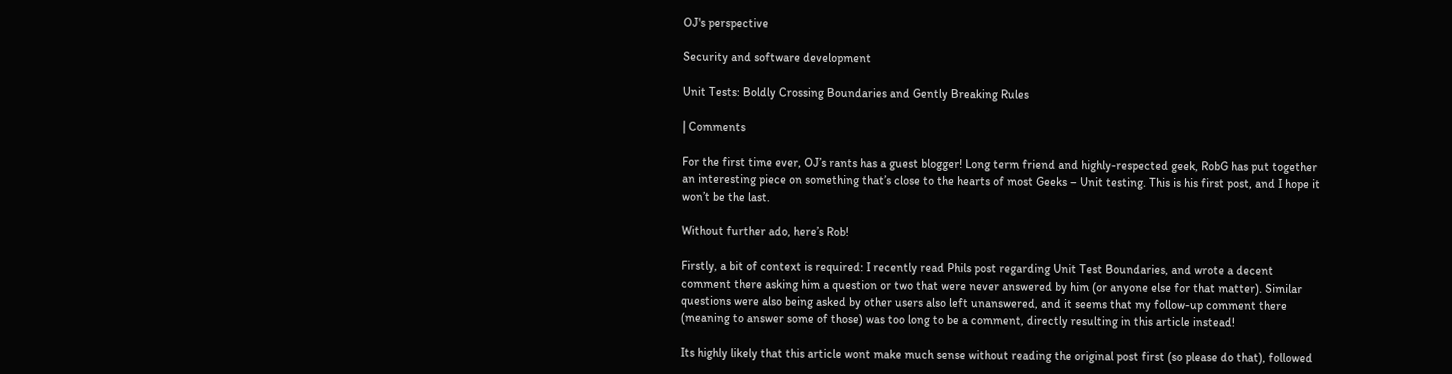OJ's perspective

Security and software development

Unit Tests: Boldly Crossing Boundaries and Gently Breaking Rules

| Comments

For the first time ever, OJ’s rants has a guest blogger! Long term friend and highly-respected geek, RobG has put together an interesting piece on something that’s close to the hearts of most Geeks – Unit testing. This is his first post, and I hope it won’t be the last.

Without further ado, here’s Rob!

Firstly, a bit of context is required: I recently read Phils post regarding Unit Test Boundaries, and wrote a decent comment there asking him a question or two that were never answered by him (or anyone else for that matter). Similar questions were also being asked by other users also left unanswered, and it seems that my follow-up comment there (meaning to answer some of those) was too long to be a comment, directly resulting in this article instead!

Its highly likely that this article wont make much sense without reading the original post first (so please do that), followed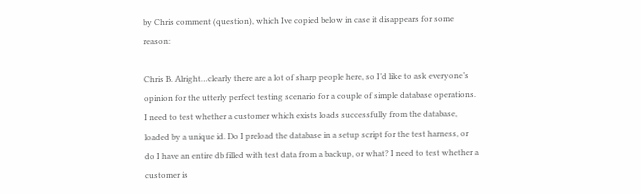by Chris comment (question), which Ive copied below in case it disappears for some reason:

Chris B. Alright…clearly there are a lot of sharp people here, so I’d like to ask everyone’s opinion for the utterly perfect testing scenario for a couple of simple database operations. I need to test whether a customer which exists loads successfully from the database, loaded by a unique id. Do I preload the database in a setup script for the test harness, or do I have an entire db filled with test data from a backup, or what? I need to test whether a customer is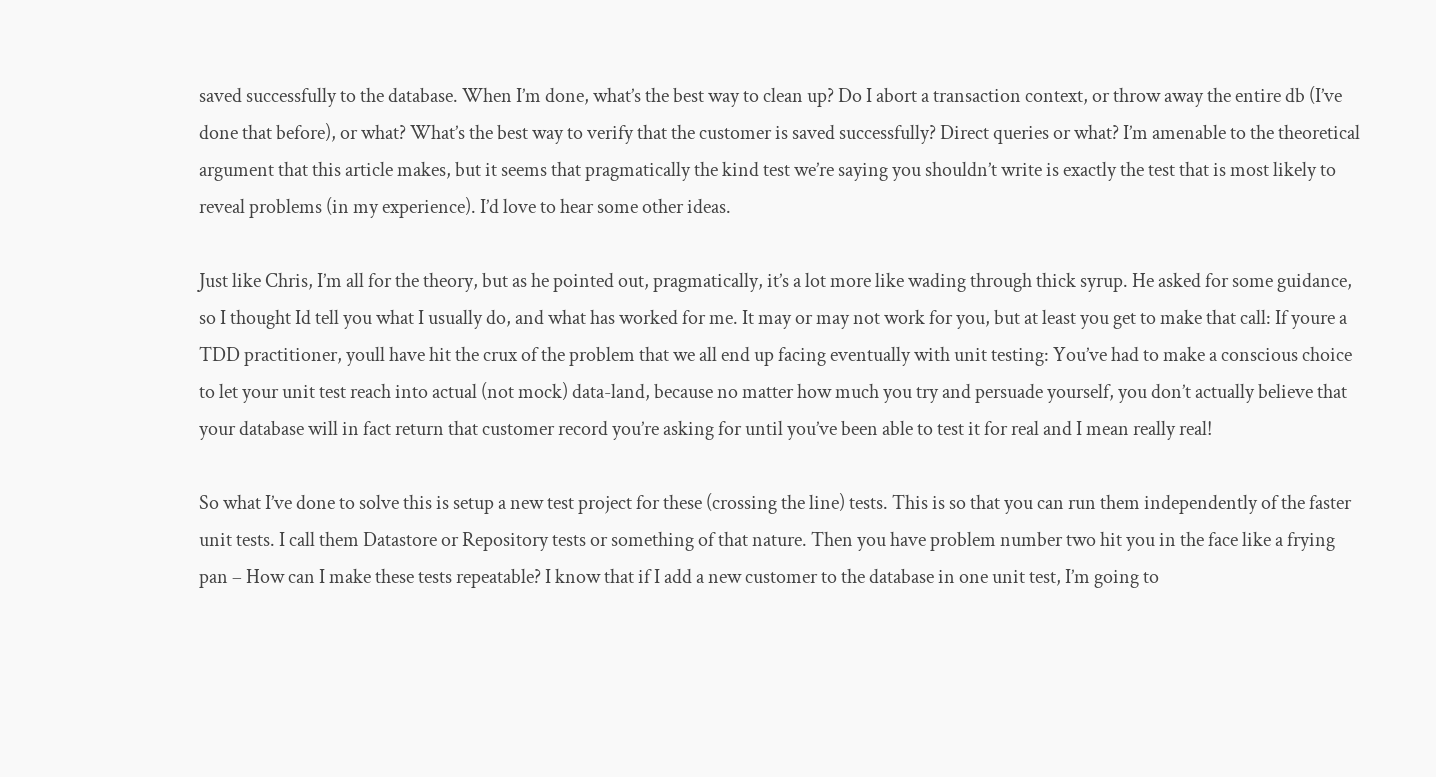saved successfully to the database. When I’m done, what’s the best way to clean up? Do I abort a transaction context, or throw away the entire db (I’ve done that before), or what? What’s the best way to verify that the customer is saved successfully? Direct queries or what? I’m amenable to the theoretical argument that this article makes, but it seems that pragmatically the kind test we’re saying you shouldn’t write is exactly the test that is most likely to reveal problems (in my experience). I’d love to hear some other ideas.

Just like Chris, I’m all for the theory, but as he pointed out, pragmatically, it’s a lot more like wading through thick syrup. He asked for some guidance, so I thought Id tell you what I usually do, and what has worked for me. It may or may not work for you, but at least you get to make that call: If youre a TDD practitioner, youll have hit the crux of the problem that we all end up facing eventually with unit testing: You’ve had to make a conscious choice to let your unit test reach into actual (not mock) data-land, because no matter how much you try and persuade yourself, you don’t actually believe that your database will in fact return that customer record you’re asking for until you’ve been able to test it for real and I mean really real!

So what I’ve done to solve this is setup a new test project for these (crossing the line) tests. This is so that you can run them independently of the faster unit tests. I call them Datastore or Repository tests or something of that nature. Then you have problem number two hit you in the face like a frying pan – How can I make these tests repeatable? I know that if I add a new customer to the database in one unit test, I’m going to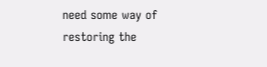need some way of restoring the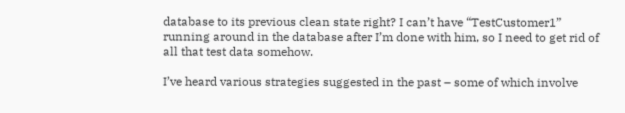database to its previous clean state right? I can’t have “TestCustomer1” running around in the database after I’m done with him, so I need to get rid of all that test data somehow.

I’ve heard various strategies suggested in the past – some of which involve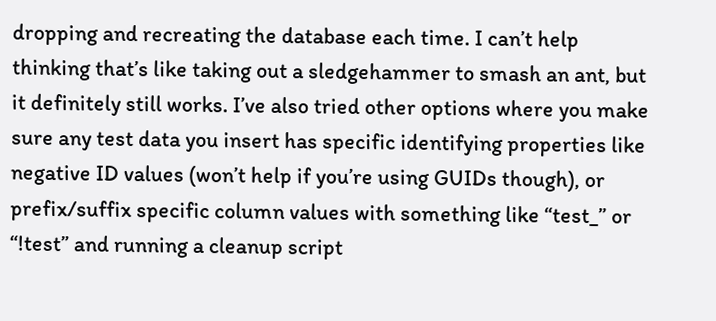dropping and recreating the database each time. I can’t help thinking that’s like taking out a sledgehammer to smash an ant, but it definitely still works. I’ve also tried other options where you make sure any test data you insert has specific identifying properties like negative ID values (won’t help if you’re using GUIDs though), or prefix/suffix specific column values with something like “test_” or “!test” and running a cleanup script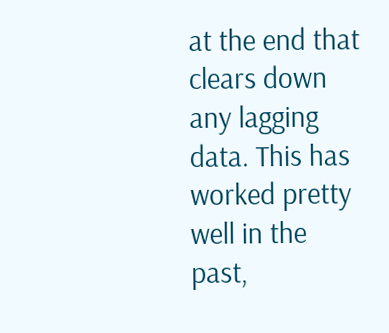at the end that clears down any lagging data. This has worked pretty well in the past,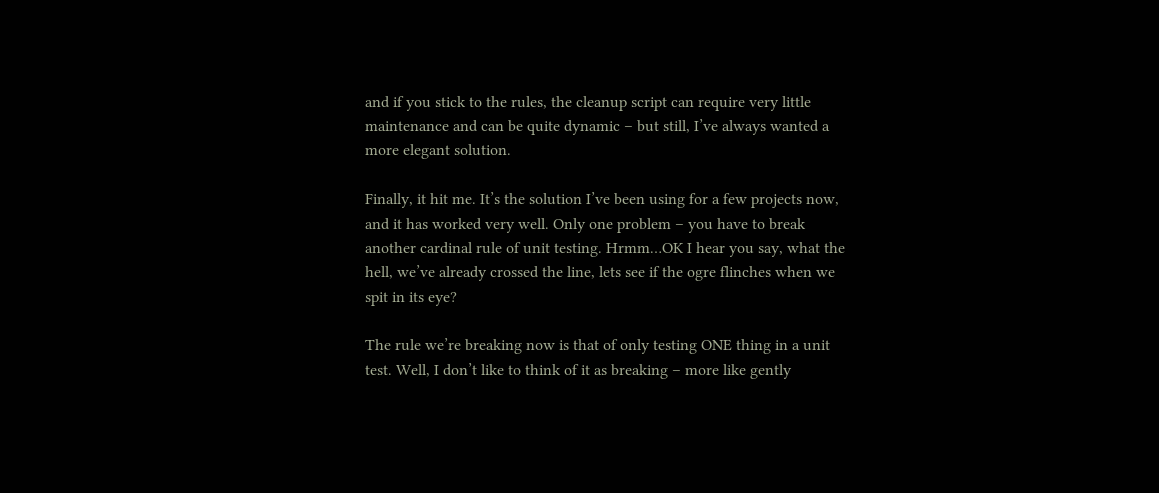and if you stick to the rules, the cleanup script can require very little maintenance and can be quite dynamic – but still, I’ve always wanted a more elegant solution.

Finally, it hit me. It’s the solution I’ve been using for a few projects now, and it has worked very well. Only one problem – you have to break another cardinal rule of unit testing. Hrmm…OK I hear you say, what the hell, we’ve already crossed the line, lets see if the ogre flinches when we spit in its eye?

The rule we’re breaking now is that of only testing ONE thing in a unit test. Well, I don’t like to think of it as breaking – more like gently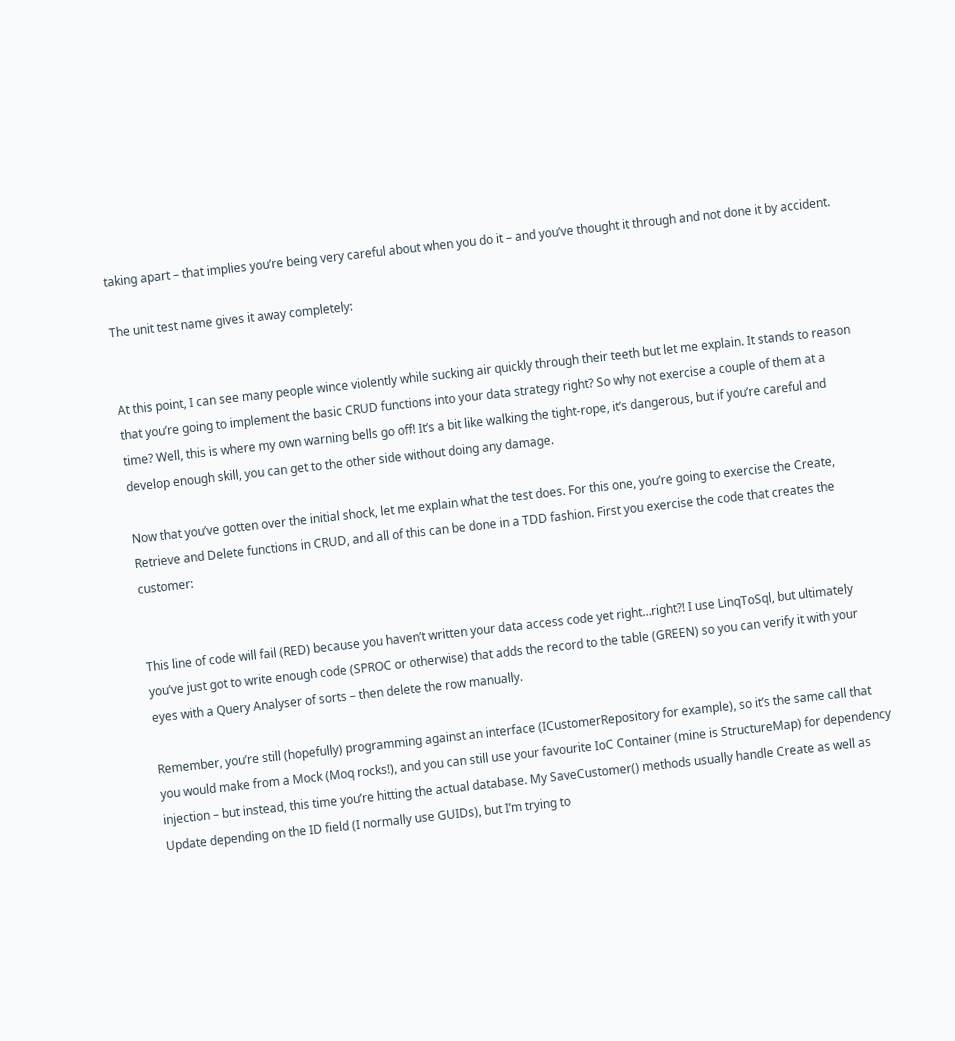taking apart – that implies you’re being very careful about when you do it – and you’ve thought it through and not done it by accident.

The unit test name gives it away completely:


At this point, I can see many people wince violently while sucking air quickly through their teeth but let me explain. It stands to reason that you’re going to implement the basic CRUD functions into your data strategy right? So why not exercise a couple of them at a time? Well, this is where my own warning bells go off! It’s a bit like walking the tight-rope, it’s dangerous, but if you’re careful and develop enough skill, you can get to the other side without doing any damage.

Now that you’ve gotten over the initial shock, let me explain what the test does. For this one, you’re going to exercise the Create, Retrieve and Delete functions in CRUD, and all of this can be done in a TDD fashion. First you exercise the code that creates the customer:


This line of code will fail (RED) because you haven’t written your data access code yet right…right?! I use LinqToSql, but ultimately you’ve just got to write enough code (SPROC or otherwise) that adds the record to the table (GREEN) so you can verify it with your eyes with a Query Analyser of sorts – then delete the row manually.

Remember, you’re still (hopefully) programming against an interface (ICustomerRepository for example), so it’s the same call that you would make from a Mock (Moq rocks!), and you can still use your favourite IoC Container (mine is StructureMap) for dependency injection – but instead, this time you’re hitting the actual database. My SaveCustomer() methods usually handle Create as well as Update depending on the ID field (I normally use GUIDs), but I’m trying to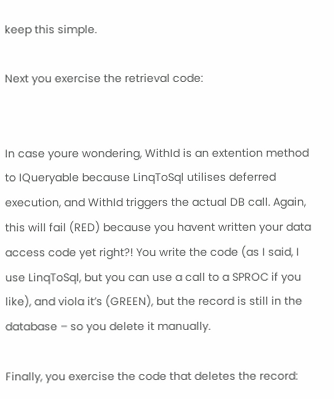keep this simple.

Next you exercise the retrieval code:


In case youre wondering, WithId is an extention method to IQueryable because LinqToSql utilises deferred execution, and WithId triggers the actual DB call. Again, this will fail (RED) because you havent written your data access code yet right?! You write the code (as I said, I use LinqToSql, but you can use a call to a SPROC if you like), and viola it’s (GREEN), but the record is still in the database – so you delete it manually.

Finally, you exercise the code that deletes the record: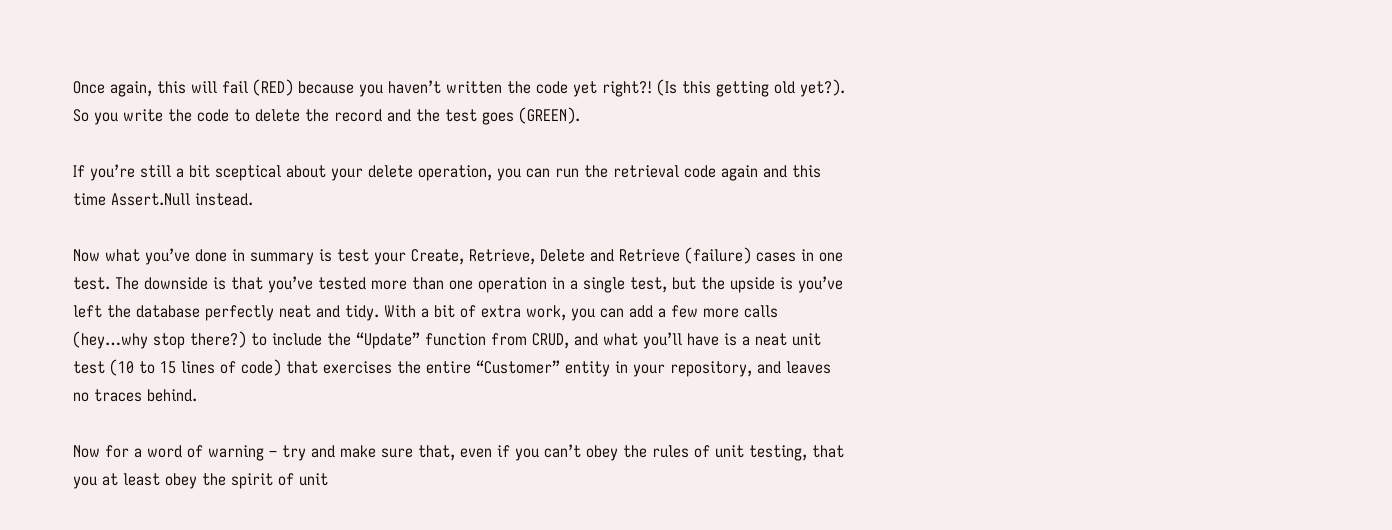Once again, this will fail (RED) because you haven’t written the code yet right?! (Is this getting old yet?). So you write the code to delete the record and the test goes (GREEN).

If you’re still a bit sceptical about your delete operation, you can run the retrieval code again and this time Assert.Null instead.

Now what you’ve done in summary is test your Create, Retrieve, Delete and Retrieve (failure) cases in one test. The downside is that you’ve tested more than one operation in a single test, but the upside is you’ve left the database perfectly neat and tidy. With a bit of extra work, you can add a few more calls (hey…why stop there?) to include the “Update” function from CRUD, and what you’ll have is a neat unit test (10 to 15 lines of code) that exercises the entire “Customer” entity in your repository, and leaves no traces behind.

Now for a word of warning – try and make sure that, even if you can’t obey the rules of unit testing, that you at least obey the spirit of unit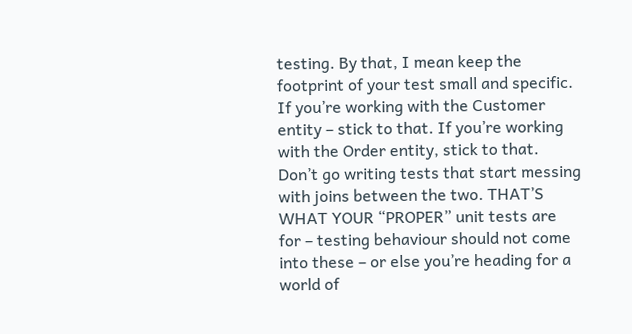testing. By that, I mean keep the footprint of your test small and specific. If you’re working with the Customer entity – stick to that. If you’re working with the Order entity, stick to that. Don’t go writing tests that start messing with joins between the two. THAT’S WHAT YOUR “PROPER” unit tests are for – testing behaviour should not come into these – or else you’re heading for a world of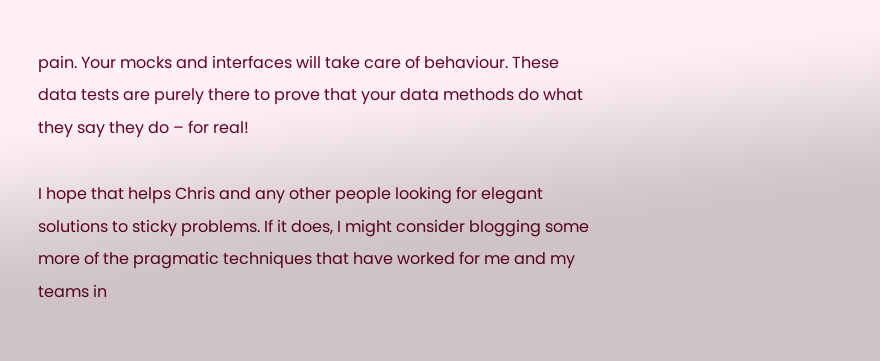pain. Your mocks and interfaces will take care of behaviour. These data tests are purely there to prove that your data methods do what they say they do – for real!

I hope that helps Chris and any other people looking for elegant solutions to sticky problems. If it does, I might consider blogging some more of the pragmatic techniques that have worked for me and my teams in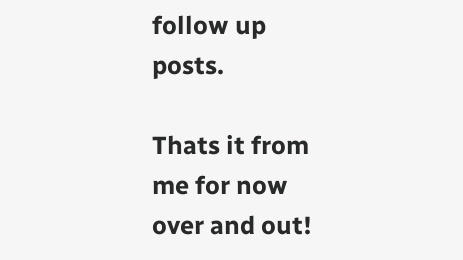follow up posts.

Thats it from me for now over and out!